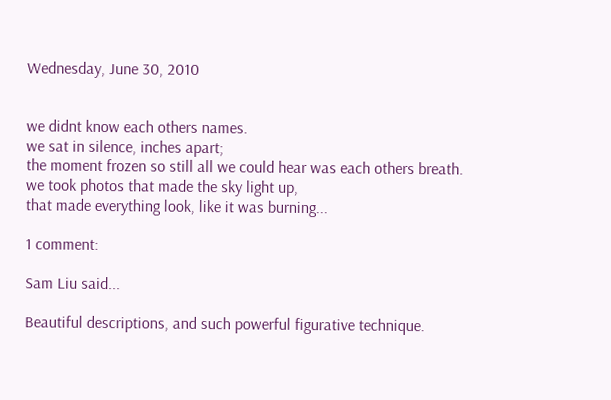Wednesday, June 30, 2010


we didnt know each others names.
we sat in silence, inches apart;
the moment frozen so still all we could hear was each others breath.
we took photos that made the sky light up,
that made everything look, like it was burning...

1 comment:

Sam Liu said...

Beautiful descriptions, and such powerful figurative technique.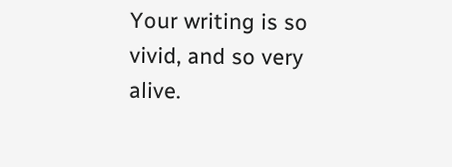Your writing is so vivid, and so very alive.